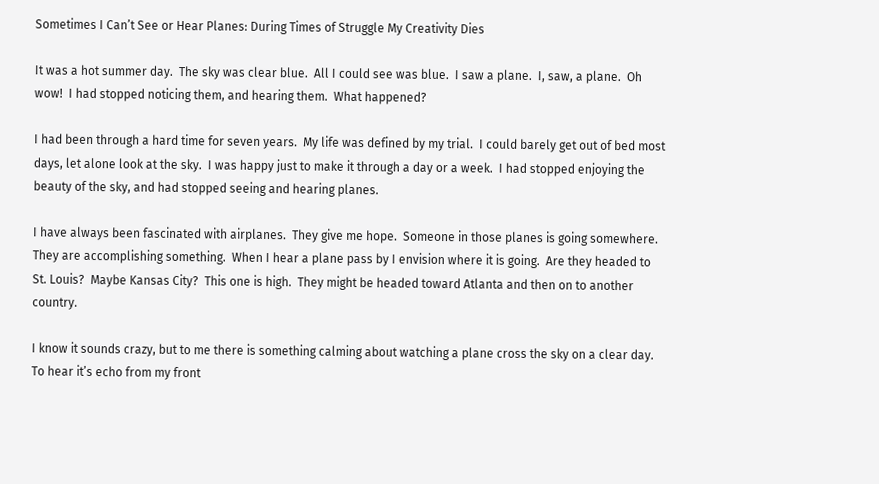Sometimes I Can’t See or Hear Planes: During Times of Struggle My Creativity Dies

It was a hot summer day.  The sky was clear blue.  All I could see was blue.  I saw a plane.  I, saw, a plane.  Oh wow!  I had stopped noticing them, and hearing them.  What happened?

I had been through a hard time for seven years.  My life was defined by my trial.  I could barely get out of bed most days, let alone look at the sky.  I was happy just to make it through a day or a week.  I had stopped enjoying the beauty of the sky, and had stopped seeing and hearing planes.

I have always been fascinated with airplanes.  They give me hope.  Someone in those planes is going somewhere.  They are accomplishing something.  When I hear a plane pass by I envision where it is going.  Are they headed to St. Louis?  Maybe Kansas City?  This one is high.  They might be headed toward Atlanta and then on to another country.

I know it sounds crazy, but to me there is something calming about watching a plane cross the sky on a clear day.  To hear it’s echo from my front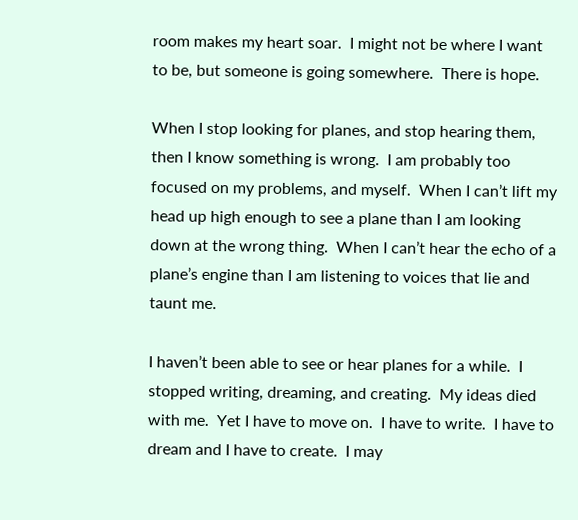room makes my heart soar.  I might not be where I want to be, but someone is going somewhere.  There is hope.

When I stop looking for planes, and stop hearing them, then I know something is wrong.  I am probably too focused on my problems, and myself.  When I can’t lift my head up high enough to see a plane than I am looking down at the wrong thing.  When I can’t hear the echo of a plane’s engine than I am listening to voices that lie and taunt me.

I haven’t been able to see or hear planes for a while.  I stopped writing, dreaming, and creating.  My ideas died with me.  Yet I have to move on.  I have to write.  I have to dream and I have to create.  I may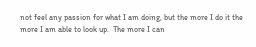not feel any passion for what I am doing, but the more I do it the more I am able to look up.  The more I can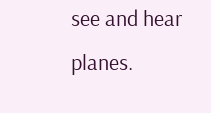see and hear planes.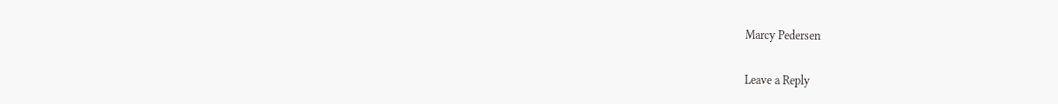Marcy Pedersen


Leave a Reply